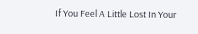If You Feel A Little Lost In Your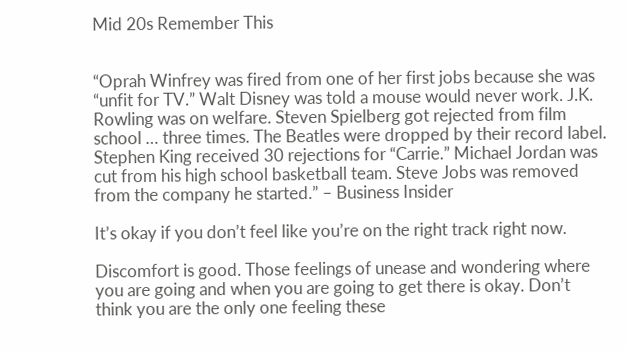Mid 20s Remember This


“Oprah Winfrey was fired from one of her first jobs because she was “unfit for TV.” Walt Disney was told a mouse would never work. J.K. Rowling was on welfare. Steven Spielberg got rejected from film school … three times. The Beatles were dropped by their record label. Stephen King received 30 rejections for “Carrie.” Michael Jordan was cut from his high school basketball team. Steve Jobs was removed from the company he started.” – Business Insider

It’s okay if you don’t feel like you’re on the right track right now.

Discomfort is good. Those feelings of unease and wondering where you are going and when you are going to get there is okay. Don’t think you are the only one feeling these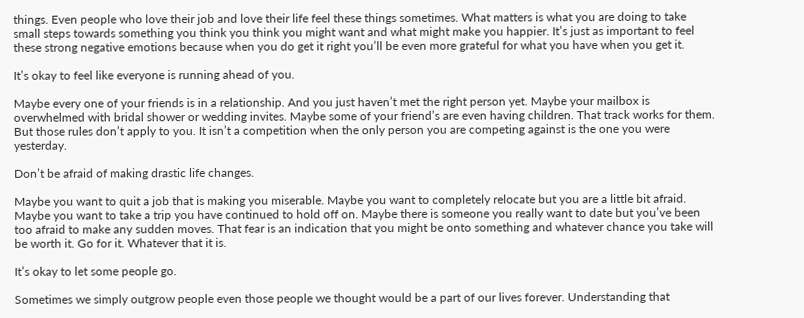things. Even people who love their job and love their life feel these things sometimes. What matters is what you are doing to take small steps towards something you think you think you might want and what might make you happier. It’s just as important to feel these strong negative emotions because when you do get it right you’ll be even more grateful for what you have when you get it.

It’s okay to feel like everyone is running ahead of you.

Maybe every one of your friends is in a relationship. And you just haven’t met the right person yet. Maybe your mailbox is overwhelmed with bridal shower or wedding invites. Maybe some of your friend’s are even having children. That track works for them. But those rules don’t apply to you. It isn’t a competition when the only person you are competing against is the one you were yesterday.

Don’t be afraid of making drastic life changes.

Maybe you want to quit a job that is making you miserable. Maybe you want to completely relocate but you are a little bit afraid. Maybe you want to take a trip you have continued to hold off on. Maybe there is someone you really want to date but you’ve been too afraid to make any sudden moves. That fear is an indication that you might be onto something and whatever chance you take will be worth it. Go for it. Whatever that it is.

It’s okay to let some people go.

Sometimes we simply outgrow people even those people we thought would be a part of our lives forever. Understanding that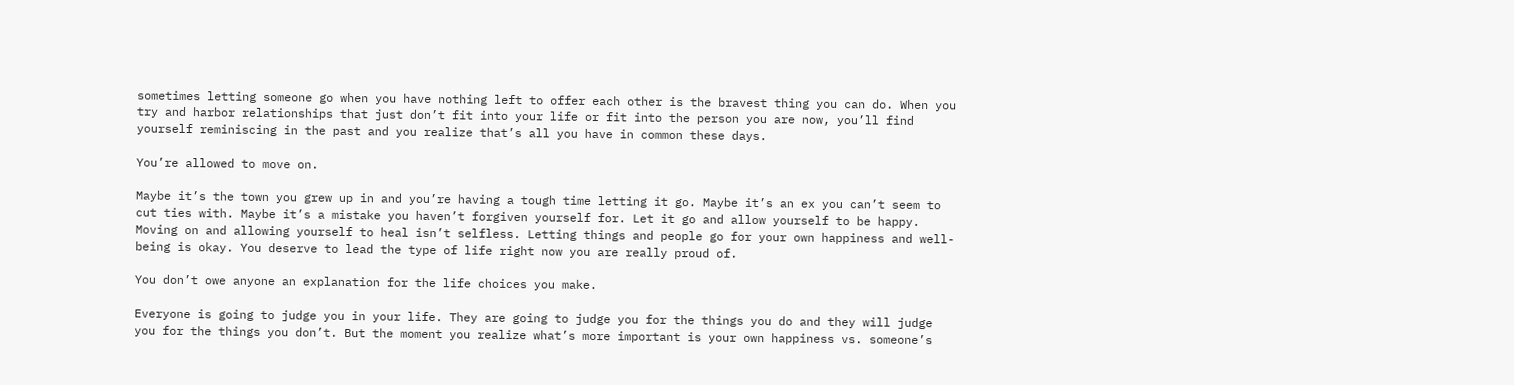sometimes letting someone go when you have nothing left to offer each other is the bravest thing you can do. When you try and harbor relationships that just don’t fit into your life or fit into the person you are now, you’ll find yourself reminiscing in the past and you realize that’s all you have in common these days.

You’re allowed to move on.

Maybe it’s the town you grew up in and you’re having a tough time letting it go. Maybe it’s an ex you can’t seem to cut ties with. Maybe it’s a mistake you haven’t forgiven yourself for. Let it go and allow yourself to be happy. Moving on and allowing yourself to heal isn’t selfless. Letting things and people go for your own happiness and well-being is okay. You deserve to lead the type of life right now you are really proud of.

You don’t owe anyone an explanation for the life choices you make.

Everyone is going to judge you in your life. They are going to judge you for the things you do and they will judge you for the things you don’t. But the moment you realize what’s more important is your own happiness vs. someone’s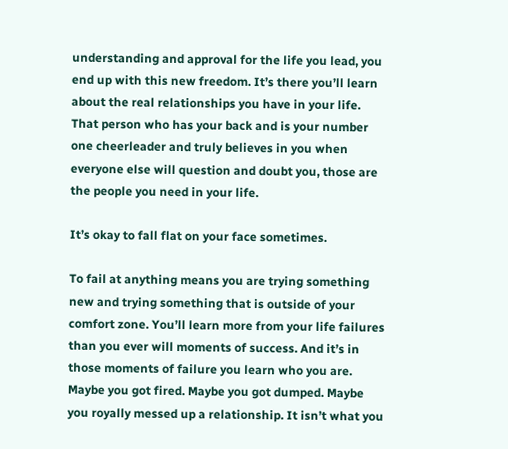understanding and approval for the life you lead, you end up with this new freedom. It’s there you’ll learn about the real relationships you have in your life. That person who has your back and is your number one cheerleader and truly believes in you when everyone else will question and doubt you, those are the people you need in your life.

It’s okay to fall flat on your face sometimes.

To fail at anything means you are trying something new and trying something that is outside of your comfort zone. You’ll learn more from your life failures than you ever will moments of success. And it’s in those moments of failure you learn who you are. Maybe you got fired. Maybe you got dumped. Maybe you royally messed up a relationship. It isn’t what you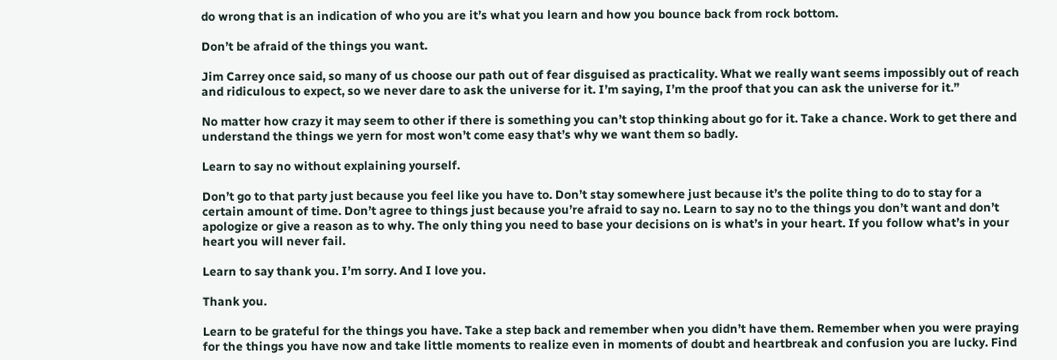do wrong that is an indication of who you are it’s what you learn and how you bounce back from rock bottom.

Don’t be afraid of the things you want.

Jim Carrey once said, so many of us choose our path out of fear disguised as practicality. What we really want seems impossibly out of reach and ridiculous to expect, so we never dare to ask the universe for it. I’m saying, I’m the proof that you can ask the universe for it.”

No matter how crazy it may seem to other if there is something you can’t stop thinking about go for it. Take a chance. Work to get there and understand the things we yern for most won’t come easy that’s why we want them so badly.

Learn to say no without explaining yourself.

Don’t go to that party just because you feel like you have to. Don’t stay somewhere just because it’s the polite thing to do to stay for a certain amount of time. Don’t agree to things just because you’re afraid to say no. Learn to say no to the things you don’t want and don’t apologize or give a reason as to why. The only thing you need to base your decisions on is what’s in your heart. If you follow what’s in your heart you will never fail.

Learn to say thank you. I’m sorry. And I love you.

Thank you.

Learn to be grateful for the things you have. Take a step back and remember when you didn’t have them. Remember when you were praying for the things you have now and take little moments to realize even in moments of doubt and heartbreak and confusion you are lucky. Find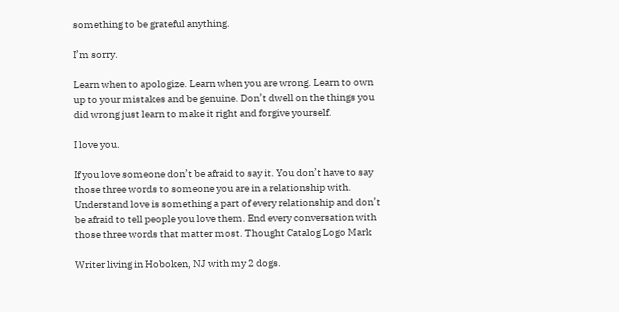something to be grateful anything.

I’m sorry.

Learn when to apologize. Learn when you are wrong. Learn to own up to your mistakes and be genuine. Don’t dwell on the things you did wrong just learn to make it right and forgive yourself.

I love you.

If you love someone don’t be afraid to say it. You don’t have to say those three words to someone you are in a relationship with. Understand love is something a part of every relationship and don’t be afraid to tell people you love them. End every conversation with those three words that matter most. Thought Catalog Logo Mark

Writer living in Hoboken, NJ with my 2 dogs.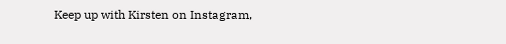Keep up with Kirsten on Instagram,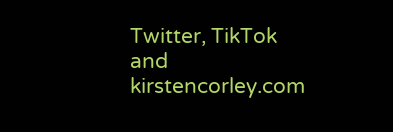Twitter, TikTok and kirstencorley.com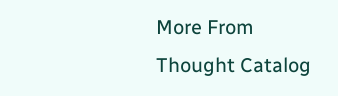More From Thought Catalog